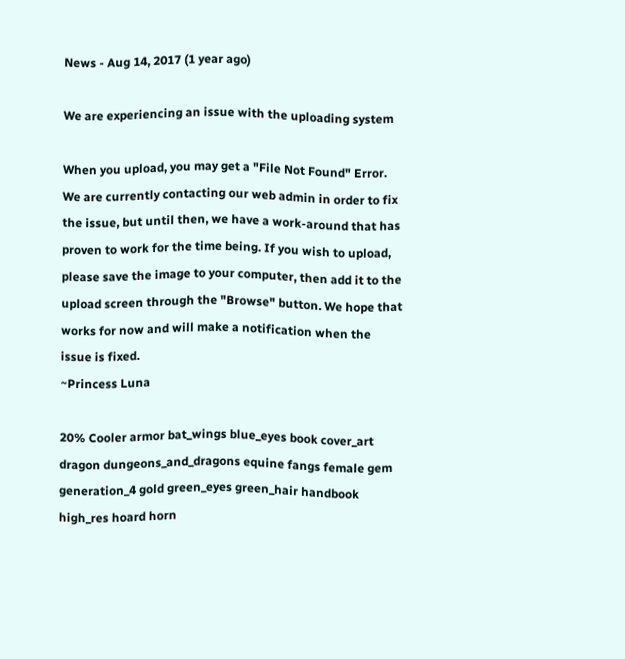News - Aug 14, 2017 (1 year ago)

We are experiencing an issue with the uploading system

When you upload, you may get a "File Not Found" Error. We are currently contacting our web admin in order to fix the issue, but until then, we have a work-around that has proven to work for the time being. If you wish to upload, please save the image to your computer, then add it to the upload screen through the "Browse" button. We hope that works for now and will make a notification when the issue is fixed.
~Princess Luna

20% Cooler armor bat_wings blue_eyes book cover_art dragon dungeons_and_dragons equine fangs female gem generation_4 gold green_eyes green_hair handbook high_res hoard horn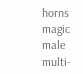horns magic male multi-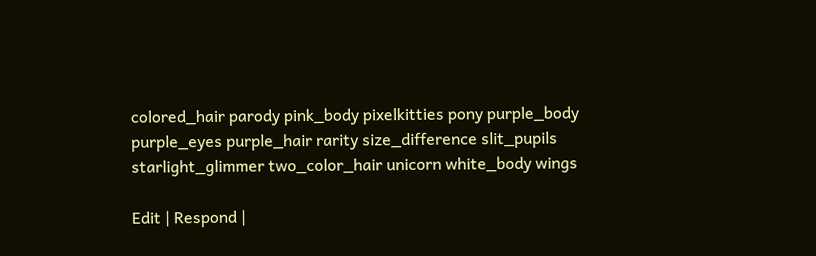colored_hair parody pink_body pixelkitties pony purple_body purple_eyes purple_hair rarity size_difference slit_pupils starlight_glimmer two_color_hair unicorn white_body wings

Edit | Respond |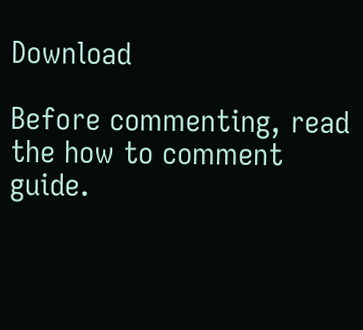Download

Before commenting, read the how to comment guide.